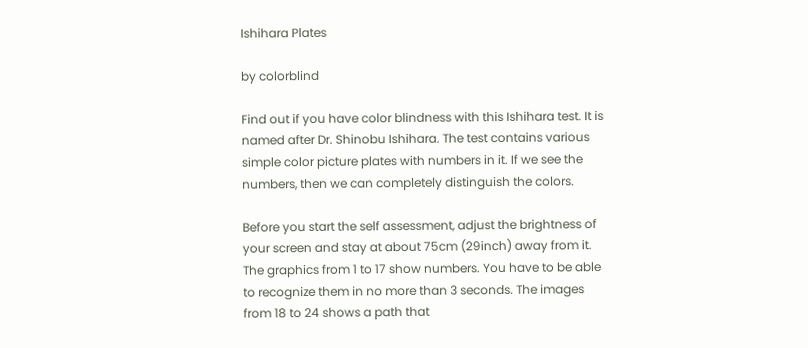Ishihara Plates

by colorblind

Find out if you have color blindness with this Ishihara test. It is named after Dr. Shinobu Ishihara. The test contains various simple color picture plates with numbers in it. If we see the numbers, then we can completely distinguish the colors.

Before you start the self assessment, adjust the brightness of your screen and stay at about 75cm (29inch) away from it. The graphics from 1 to 17 show numbers. You have to be able to recognize them in no more than 3 seconds. The images from 18 to 24 shows a path that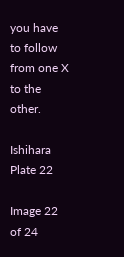you have to follow from one X to the other.

Ishihara Plate 22

Image 22 of 24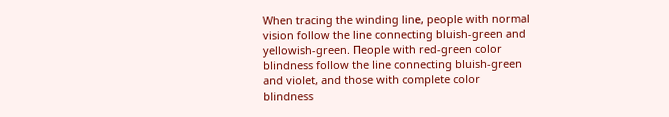When tracing the winding linе, people with normal vision follow the line connecting bluish-green and yellowish-green. Пeople with red-green color blindness follow the line connecting bluish-green and violet, and those with complete color blindness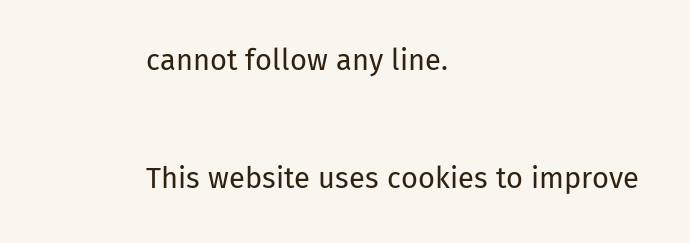cannot follow any line.

This website uses cookies to improve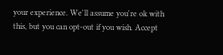your experience. We'll assume you're ok with this, but you can opt-out if you wish. Accept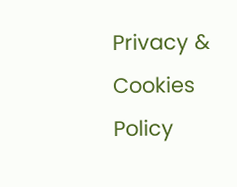Privacy & Cookies Policy